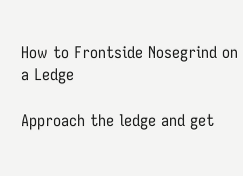How to Frontside Nosegrind on a Ledge

Approach the ledge and get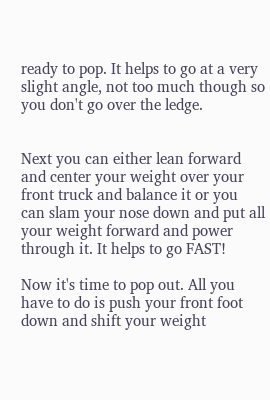ready to pop. It helps to go at a very slight angle, not too much though so you don't go over the ledge.


Next you can either lean forward and center your weight over your front truck and balance it or you can slam your nose down and put all your weight forward and power through it. It helps to go FAST!

Now it's time to pop out. All you have to do is push your front foot down and shift your weight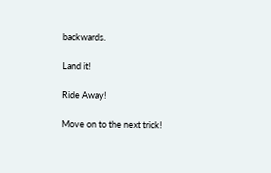backwards.

Land it!

Ride Away!

Move on to the next trick!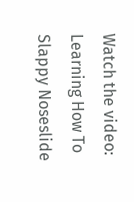Watch the video: Learning How To Slappy Noseslide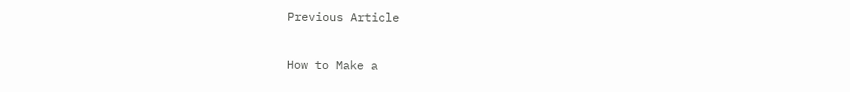Previous Article

How to Make a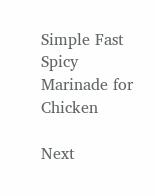Simple Fast Spicy Marinade for Chicken

Next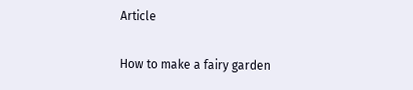Article

How to make a fairy garden